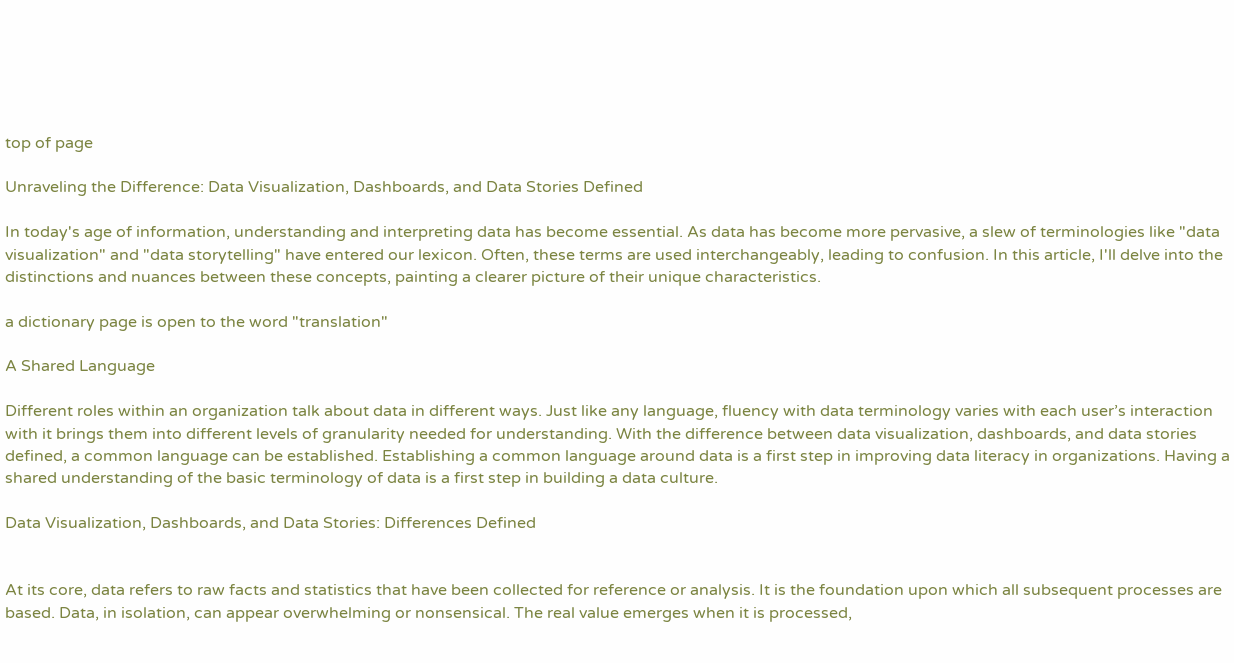top of page

Unraveling the Difference: Data Visualization, Dashboards, and Data Stories Defined

In today's age of information, understanding and interpreting data has become essential. As data has become more pervasive, a slew of terminologies like "data visualization" and "data storytelling" have entered our lexicon. Often, these terms are used interchangeably, leading to confusion. In this article, I'll delve into the distinctions and nuances between these concepts, painting a clearer picture of their unique characteristics.

a dictionary page is open to the word "translation"

A Shared Language

Different roles within an organization talk about data in different ways. Just like any language, fluency with data terminology varies with each user’s interaction with it brings them into different levels of granularity needed for understanding. With the difference between data visualization, dashboards, and data stories defined, a common language can be established. Establishing a common language around data is a first step in improving data literacy in organizations. Having a shared understanding of the basic terminology of data is a first step in building a data culture.

Data Visualization, Dashboards, and Data Stories: Differences Defined


At its core, data refers to raw facts and statistics that have been collected for reference or analysis. It is the foundation upon which all subsequent processes are based. Data, in isolation, can appear overwhelming or nonsensical. The real value emerges when it is processed,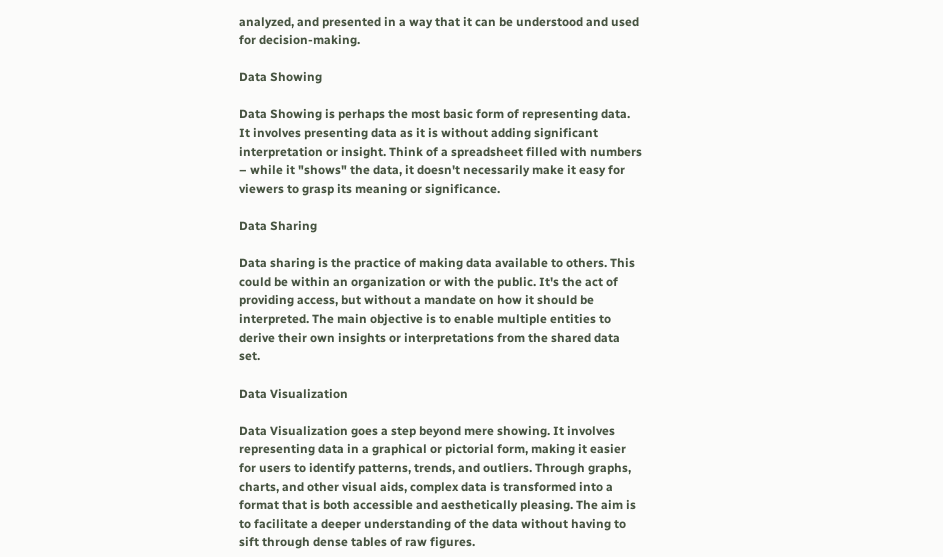analyzed, and presented in a way that it can be understood and used for decision-making.

Data Showing

Data Showing is perhaps the most basic form of representing data. It involves presenting data as it is without adding significant interpretation or insight. Think of a spreadsheet filled with numbers – while it "shows" the data, it doesn't necessarily make it easy for viewers to grasp its meaning or significance.

Data Sharing

Data sharing is the practice of making data available to others. This could be within an organization or with the public. It's the act of providing access, but without a mandate on how it should be interpreted. The main objective is to enable multiple entities to derive their own insights or interpretations from the shared data set.

Data Visualization

Data Visualization goes a step beyond mere showing. It involves representing data in a graphical or pictorial form, making it easier for users to identify patterns, trends, and outliers. Through graphs, charts, and other visual aids, complex data is transformed into a format that is both accessible and aesthetically pleasing. The aim is to facilitate a deeper understanding of the data without having to sift through dense tables of raw figures.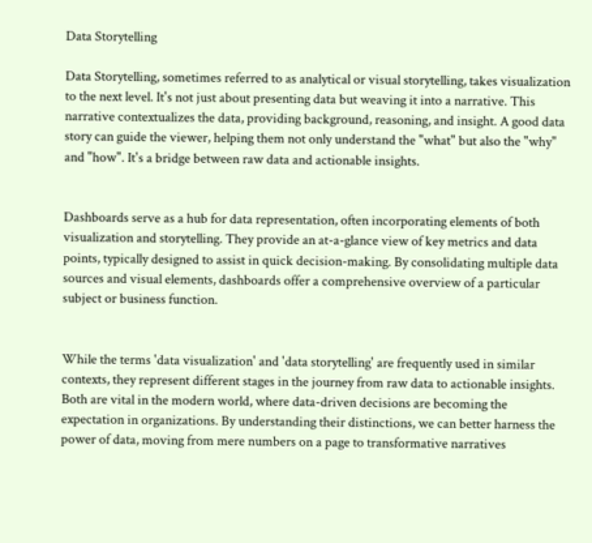Data Storytelling

Data Storytelling, sometimes referred to as analytical or visual storytelling, takes visualization to the next level. It's not just about presenting data but weaving it into a narrative. This narrative contextualizes the data, providing background, reasoning, and insight. A good data story can guide the viewer, helping them not only understand the "what" but also the "why" and "how". It's a bridge between raw data and actionable insights.


Dashboards serve as a hub for data representation, often incorporating elements of both visualization and storytelling. They provide an at-a-glance view of key metrics and data points, typically designed to assist in quick decision-making. By consolidating multiple data sources and visual elements, dashboards offer a comprehensive overview of a particular subject or business function.


While the terms 'data visualization' and 'data storytelling' are frequently used in similar contexts, they represent different stages in the journey from raw data to actionable insights. Both are vital in the modern world, where data-driven decisions are becoming the expectation in organizations. By understanding their distinctions, we can better harness the power of data, moving from mere numbers on a page to transformative narratives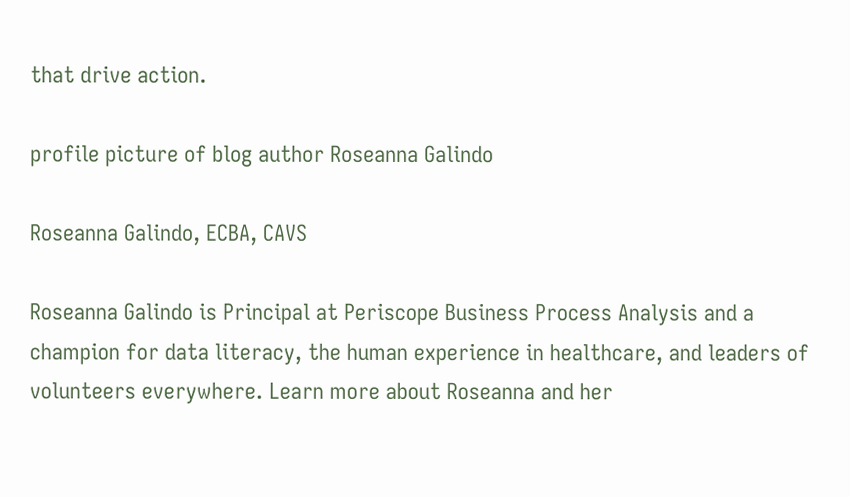that drive action.

profile picture of blog author Roseanna Galindo

Roseanna Galindo, ECBA, CAVS

Roseanna Galindo is Principal at Periscope Business Process Analysis and a champion for data literacy, the human experience in healthcare, and leaders of volunteers everywhere. Learn more about Roseanna and her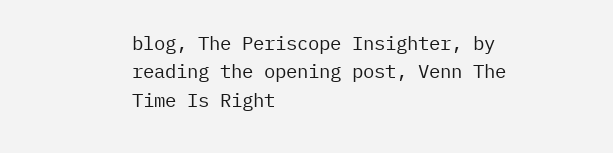blog, The Periscope Insighter, by reading the opening post, Venn The Time Is Right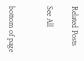Related Posts

See All


bottom of page